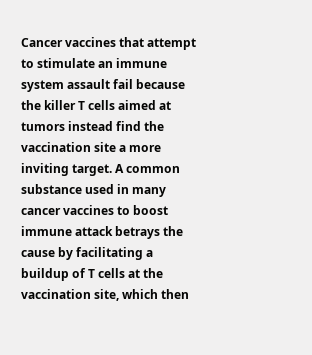Cancer vaccines that attempt to stimulate an immune system assault fail because the killer T cells aimed at tumors instead find the vaccination site a more inviting target. A common substance used in many cancer vaccines to boost immune attack betrays the cause by facilitating a buildup of T cells at the vaccination site, which then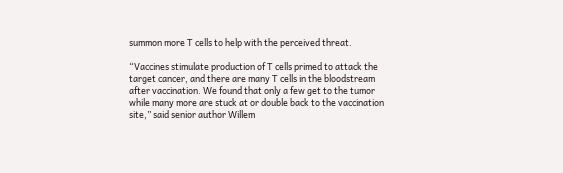summon more T cells to help with the perceived threat.

“Vaccines stimulate production of T cells primed to attack the target cancer, and there are many T cells in the bloodstream after vaccination. We found that only a few get to the tumor while many more are stuck at or double back to the vaccination site,” said senior author Willem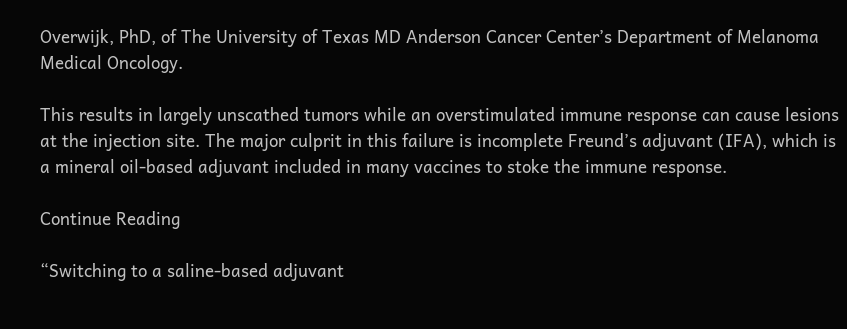Overwijk, PhD, of The University of Texas MD Anderson Cancer Center’s Department of Melanoma Medical Oncology.

This results in largely unscathed tumors while an overstimulated immune response can cause lesions at the injection site. The major culprit in this failure is incomplete Freund’s adjuvant (IFA), which is a mineral oil-based adjuvant included in many vaccines to stoke the immune response.

Continue Reading

“Switching to a saline-based adjuvant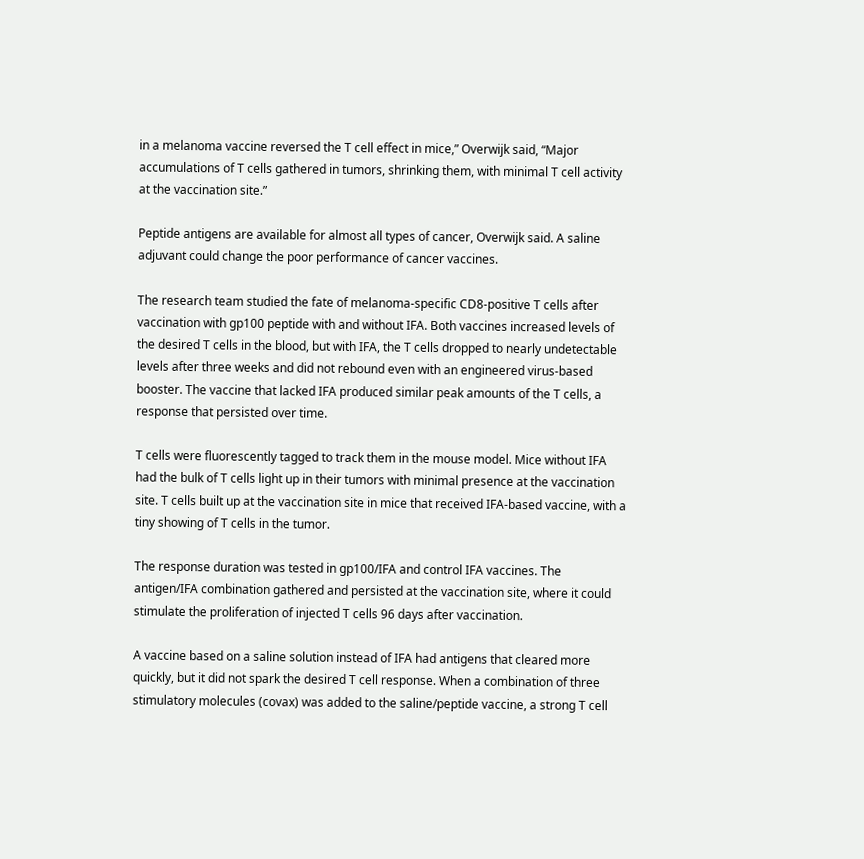in a melanoma vaccine reversed the T cell effect in mice,” Overwijk said, “Major accumulations of T cells gathered in tumors, shrinking them, with minimal T cell activity at the vaccination site.”

Peptide antigens are available for almost all types of cancer, Overwijk said. A saline adjuvant could change the poor performance of cancer vaccines.

The research team studied the fate of melanoma-specific CD8-positive T cells after vaccination with gp100 peptide with and without IFA. Both vaccines increased levels of the desired T cells in the blood, but with IFA, the T cells dropped to nearly undetectable levels after three weeks and did not rebound even with an engineered virus-based booster. The vaccine that lacked IFA produced similar peak amounts of the T cells, a response that persisted over time.

T cells were fluorescently tagged to track them in the mouse model. Mice without IFA had the bulk of T cells light up in their tumors with minimal presence at the vaccination site. T cells built up at the vaccination site in mice that received IFA-based vaccine, with a tiny showing of T cells in the tumor.

The response duration was tested in gp100/IFA and control IFA vaccines. The antigen/IFA combination gathered and persisted at the vaccination site, where it could stimulate the proliferation of injected T cells 96 days after vaccination.

A vaccine based on a saline solution instead of IFA had antigens that cleared more quickly, but it did not spark the desired T cell response. When a combination of three stimulatory molecules (covax) was added to the saline/peptide vaccine, a strong T cell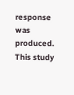response was produced. This study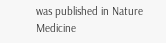was published in Nature Medicine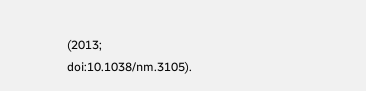(2013; doi:10.1038/nm.3105).